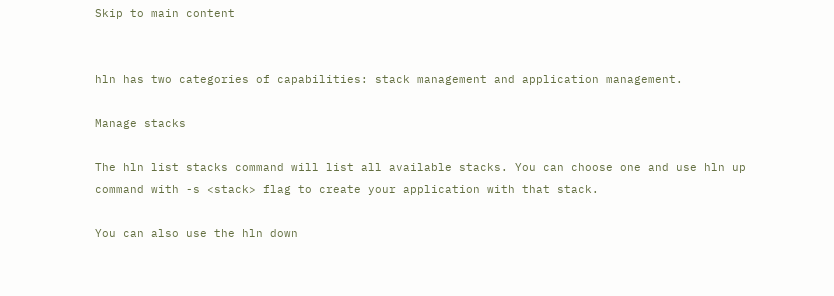Skip to main content


hln has two categories of capabilities: stack management and application management.

Manage stacks

The hln list stacks command will list all available stacks. You can choose one and use hln up command with -s <stack> flag to create your application with that stack.

You can also use the hln down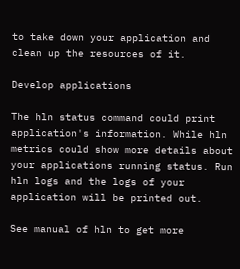to take down your application and clean up the resources of it.

Develop applications

The hln status command could print application's information. While hln metrics could show more details about your applications running status. Run hln logs and the logs of your application will be printed out.

See manual of hln to get more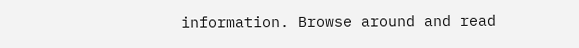information. Browse around and read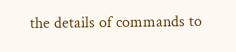the details of commands to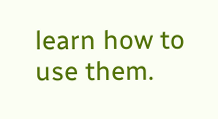learn how to use them.